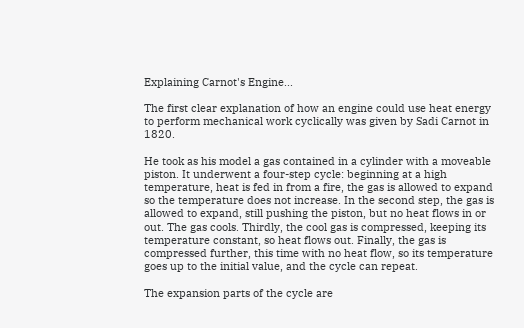Explaining Carnot's Engine...

The first clear explanation of how an engine could use heat energy to perform mechanical work cyclically was given by Sadi Carnot in 1820.

He took as his model a gas contained in a cylinder with a moveable piston. It underwent a four-step cycle: beginning at a high temperature, heat is fed in from a fire, the gas is allowed to expand so the temperature does not increase. In the second step, the gas is allowed to expand, still pushing the piston, but no heat flows in or out. The gas cools. Thirdly, the cool gas is compressed, keeping its temperature constant, so heat flows out. Finally, the gas is compressed further, this time with no heat flow, so its temperature goes up to the initial value, and the cycle can repeat.

The expansion parts of the cycle are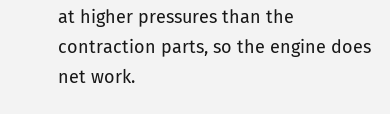at higher pressures than the contraction parts, so the engine does net work.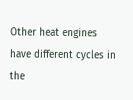Other heat engines have different cycles in the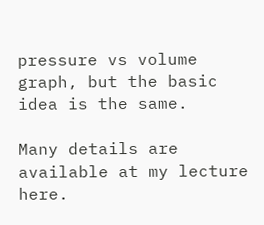pressure vs volume graph, but the basic idea is the same.

Many details are available at my lecture here.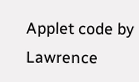Applet code by Lawrence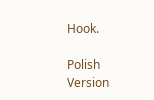Hook.

Polish Version